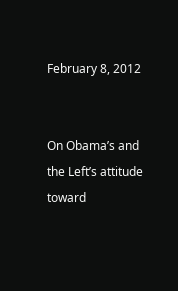February 8, 2012


On Obama’s and the Left’s attitude toward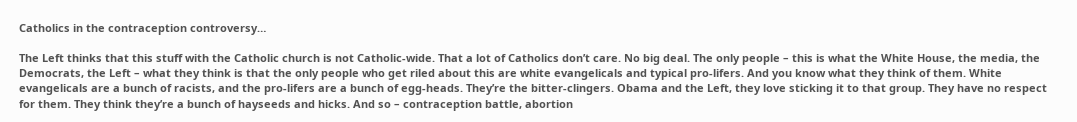Catholics in the contraception controversy…

The Left thinks that this stuff with the Catholic church is not Catholic-wide. That a lot of Catholics don’t care. No big deal. The only people – this is what the White House, the media, the Democrats, the Left – what they think is that the only people who get riled about this are white evangelicals and typical pro-lifers. And you know what they think of them. White evangelicals are a bunch of racists, and the pro-lifers are a bunch of egg-heads. They’re the bitter-clingers. Obama and the Left, they love sticking it to that group. They have no respect for them. They think they’re a bunch of hayseeds and hicks. And so – contraception battle, abortion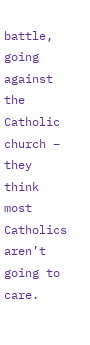battle, going against the Catholic church – they think most Catholics aren’t going to care.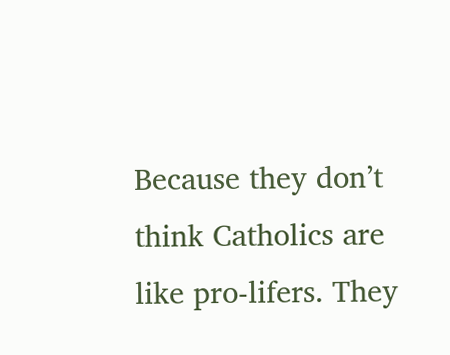Because they don’t think Catholics are like pro-lifers. They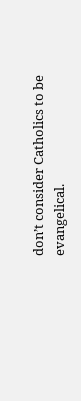don’t consider Catholics to be evangelical.